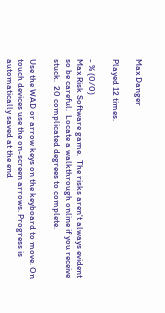Max Danger

Played 12 times.

- % (0/0)
Max Risk Software game.  The risks aren't always evident so be careful.  Locate a walkthrough online if you receive stuck.  20 complicated degrees to complete.

Use the WAD or arrow keys on the keyboard to move. On touch devices use the on-screen arrows. Progress is automatically saved at the end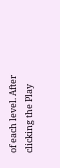of each level. After clicking the Play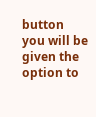button you will be given the option to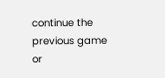continue the previous game or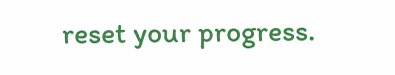reset your progress.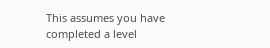This assumes you have completed a level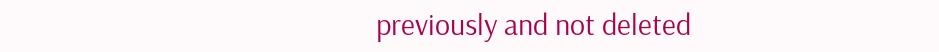previously and not deleted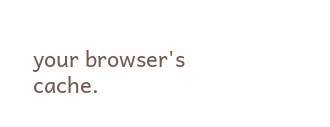your browser's cache.